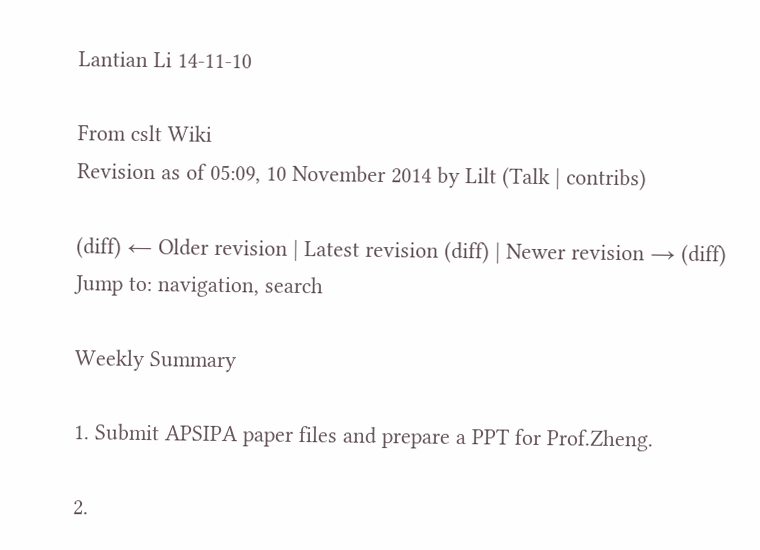Lantian Li 14-11-10

From cslt Wiki
Revision as of 05:09, 10 November 2014 by Lilt (Talk | contribs)

(diff) ← Older revision | Latest revision (diff) | Newer revision → (diff)
Jump to: navigation, search

Weekly Summary

1. Submit APSIPA paper files and prepare a PPT for Prof.Zheng.

2.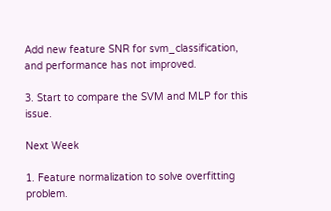Add new feature SNR for svm_classification, and performance has not improved.

3. Start to compare the SVM and MLP for this issue.

Next Week

1. Feature normalization to solve overfitting problem.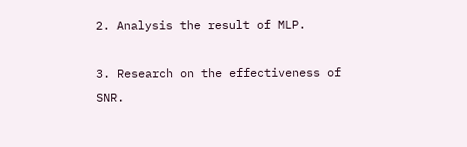2. Analysis the result of MLP.

3. Research on the effectiveness of SNR.